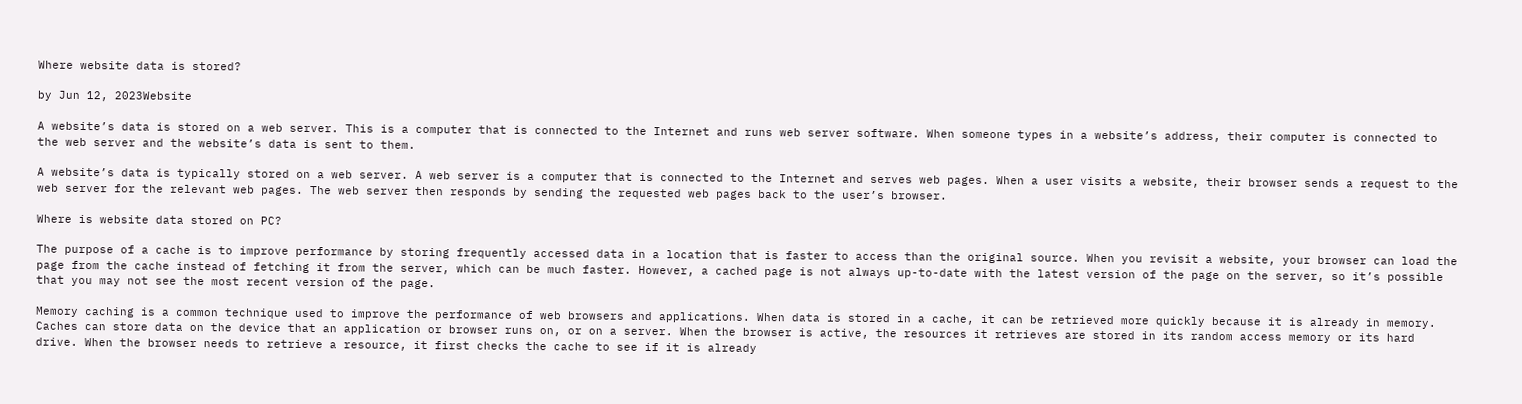Where website data is stored?

by Jun 12, 2023Website

A website’s data is stored on a web server. This is a computer that is connected to the Internet and runs web server software. When someone types in a website’s address, their computer is connected to the web server and the website’s data is sent to them.

A website’s data is typically stored on a web server. A web server is a computer that is connected to the Internet and serves web pages. When a user visits a website, their browser sends a request to the web server for the relevant web pages. The web server then responds by sending the requested web pages back to the user’s browser.

Where is website data stored on PC?

The purpose of a cache is to improve performance by storing frequently accessed data in a location that is faster to access than the original source. When you revisit a website, your browser can load the page from the cache instead of fetching it from the server, which can be much faster. However, a cached page is not always up-to-date with the latest version of the page on the server, so it’s possible that you may not see the most recent version of the page.

Memory caching is a common technique used to improve the performance of web browsers and applications. When data is stored in a cache, it can be retrieved more quickly because it is already in memory. Caches can store data on the device that an application or browser runs on, or on a server. When the browser is active, the resources it retrieves are stored in its random access memory or its hard drive. When the browser needs to retrieve a resource, it first checks the cache to see if it is already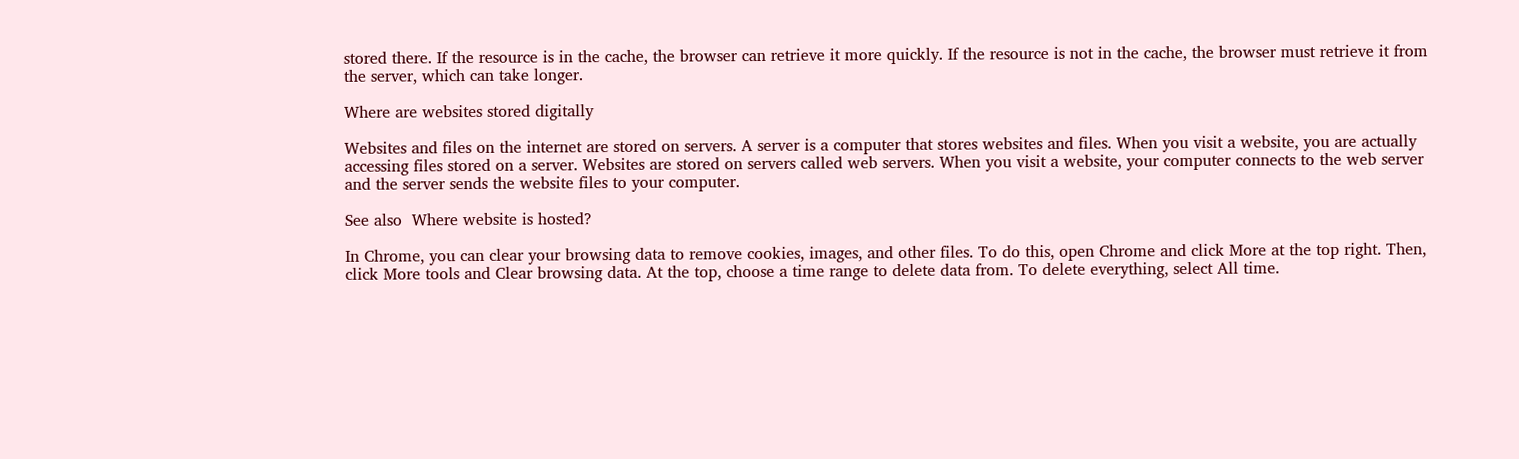stored there. If the resource is in the cache, the browser can retrieve it more quickly. If the resource is not in the cache, the browser must retrieve it from the server, which can take longer.

Where are websites stored digitally

Websites and files on the internet are stored on servers. A server is a computer that stores websites and files. When you visit a website, you are actually accessing files stored on a server. Websites are stored on servers called web servers. When you visit a website, your computer connects to the web server and the server sends the website files to your computer.

See also  Where website is hosted?

In Chrome, you can clear your browsing data to remove cookies, images, and other files. To do this, open Chrome and click More at the top right. Then, click More tools and Clear browsing data. At the top, choose a time range to delete data from. To delete everything, select All time.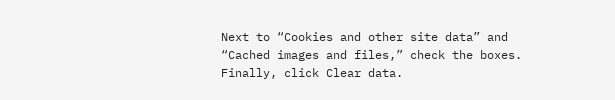Next to “Cookies and other site data” and “Cached images and files,” check the boxes. Finally, click Clear data.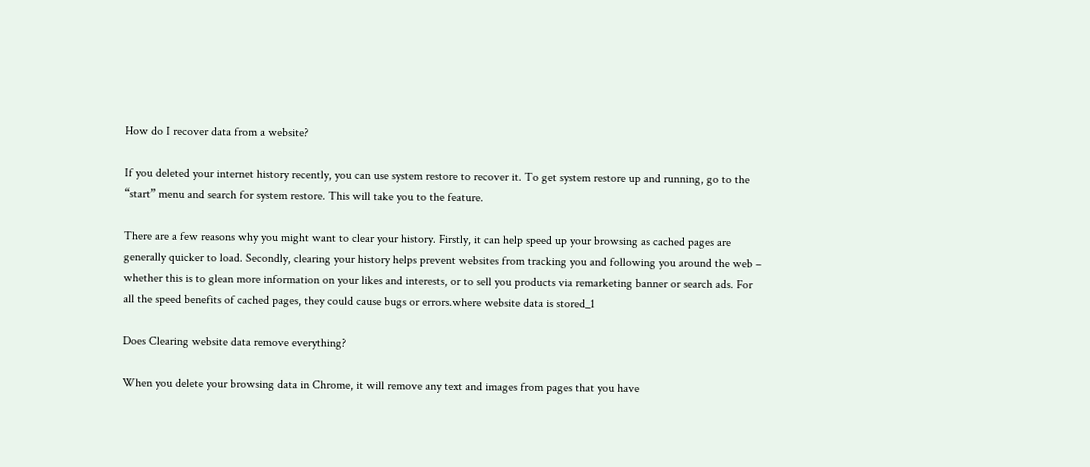How do I recover data from a website?

If you deleted your internet history recently, you can use system restore to recover it. To get system restore up and running, go to the “start” menu and search for system restore. This will take you to the feature.

There are a few reasons why you might want to clear your history. Firstly, it can help speed up your browsing as cached pages are generally quicker to load. Secondly, clearing your history helps prevent websites from tracking you and following you around the web – whether this is to glean more information on your likes and interests, or to sell you products via remarketing banner or search ads. For all the speed benefits of cached pages, they could cause bugs or errors.where website data is stored_1

Does Clearing website data remove everything?

When you delete your browsing data in Chrome, it will remove any text and images from pages that you have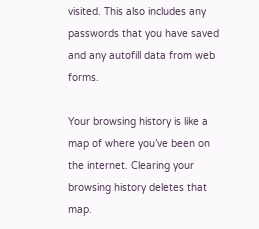visited. This also includes any passwords that you have saved and any autofill data from web forms.

Your browsing history is like a map of where you’ve been on the internet. Clearing your browsing history deletes that map.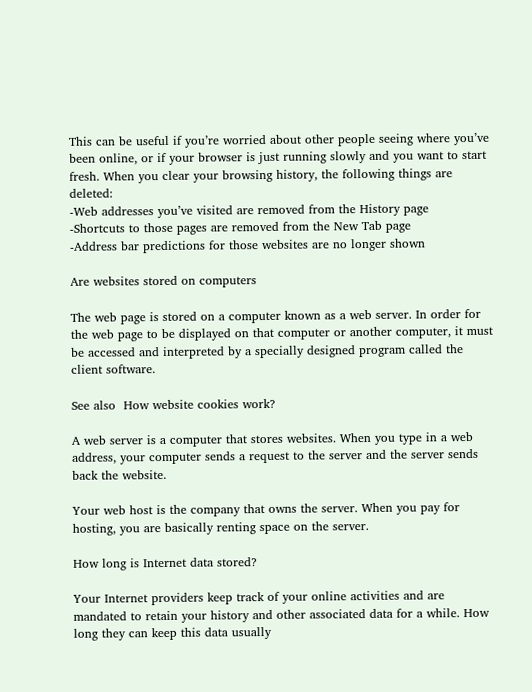This can be useful if you’re worried about other people seeing where you’ve been online, or if your browser is just running slowly and you want to start fresh. When you clear your browsing history, the following things are deleted:
-Web addresses you’ve visited are removed from the History page
-Shortcuts to those pages are removed from the New Tab page
-Address bar predictions for those websites are no longer shown

Are websites stored on computers

The web page is stored on a computer known as a web server. In order for the web page to be displayed on that computer or another computer, it must be accessed and interpreted by a specially designed program called the client software.

See also  How website cookies work?

A web server is a computer that stores websites. When you type in a web address, your computer sends a request to the server and the server sends back the website.

Your web host is the company that owns the server. When you pay for hosting, you are basically renting space on the server.

How long is Internet data stored?

Your Internet providers keep track of your online activities and are mandated to retain your history and other associated data for a while. How long they can keep this data usually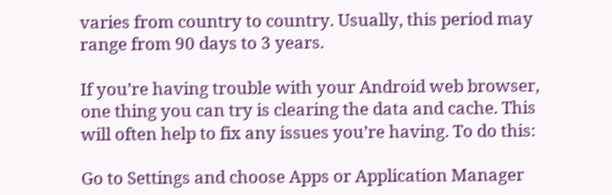varies from country to country. Usually, this period may range from 90 days to 3 years.

If you’re having trouble with your Android web browser, one thing you can try is clearing the data and cache. This will often help to fix any issues you’re having. To do this:

Go to Settings and choose Apps or Application Manager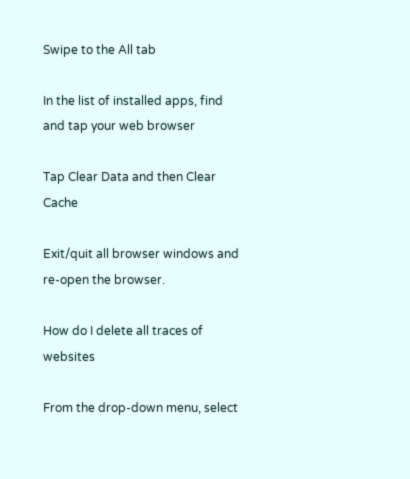Swipe to the All tab

In the list of installed apps, find and tap your web browser

Tap Clear Data and then Clear Cache

Exit/quit all browser windows and re-open the browser.

How do I delete all traces of websites

From the drop-down menu, select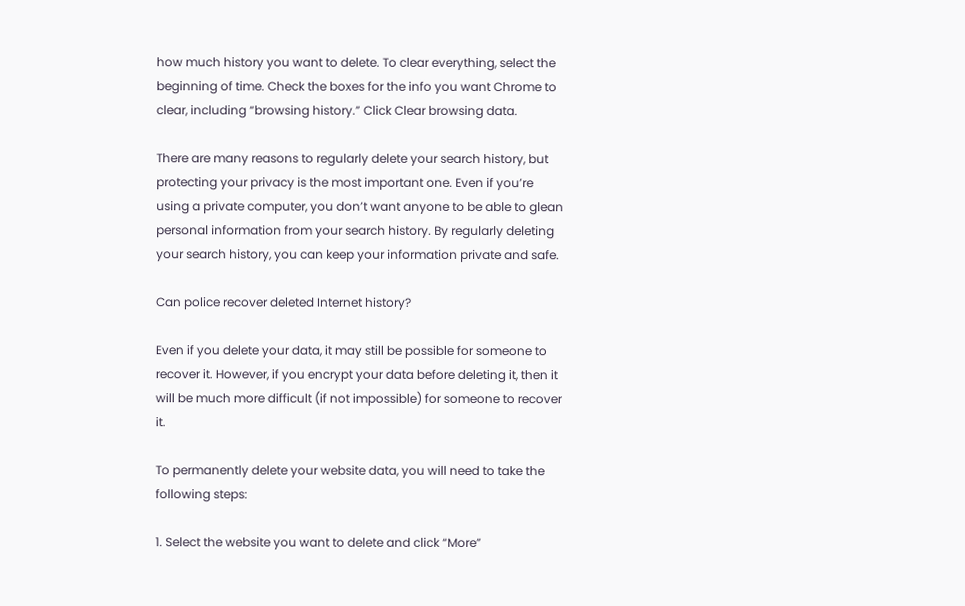how much history you want to delete. To clear everything, select the beginning of time. Check the boxes for the info you want Chrome to clear, including “browsing history.” Click Clear browsing data.

There are many reasons to regularly delete your search history, but protecting your privacy is the most important one. Even if you’re using a private computer, you don’t want anyone to be able to glean personal information from your search history. By regularly deleting your search history, you can keep your information private and safe.

Can police recover deleted Internet history?

Even if you delete your data, it may still be possible for someone to recover it. However, if you encrypt your data before deleting it, then it will be much more difficult (if not impossible) for someone to recover it.

To permanently delete your website data, you will need to take the following steps:

1. Select the website you want to delete and click “More”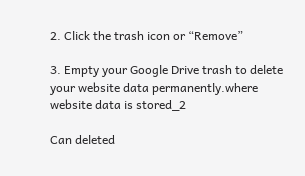2. Click the trash icon or “Remove”

3. Empty your Google Drive trash to delete your website data permanently.where website data is stored_2

Can deleted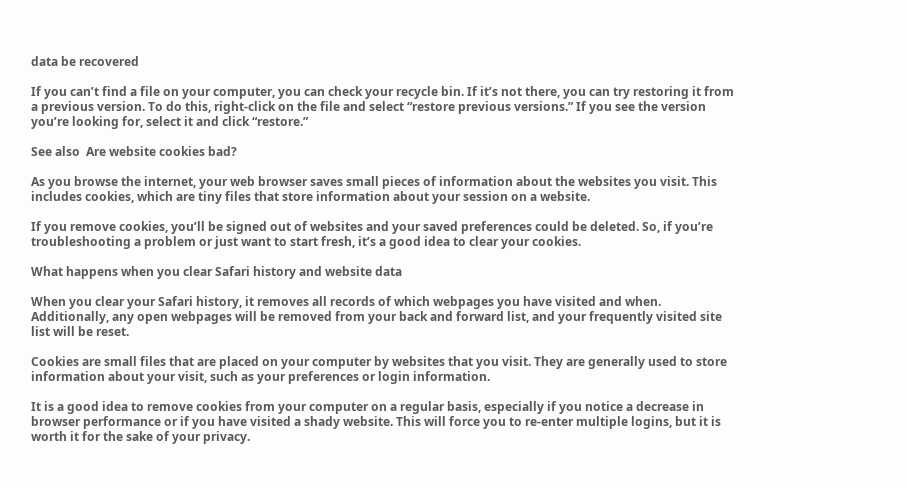data be recovered

If you can’t find a file on your computer, you can check your recycle bin. If it’s not there, you can try restoring it from a previous version. To do this, right-click on the file and select “restore previous versions.” If you see the version you’re looking for, select it and click “restore.”

See also  Are website cookies bad?

As you browse the internet, your web browser saves small pieces of information about the websites you visit. This includes cookies, which are tiny files that store information about your session on a website.

If you remove cookies, you’ll be signed out of websites and your saved preferences could be deleted. So, if you’re troubleshooting a problem or just want to start fresh, it’s a good idea to clear your cookies.

What happens when you clear Safari history and website data

When you clear your Safari history, it removes all records of which webpages you have visited and when. Additionally, any open webpages will be removed from your back and forward list, and your frequently visited site list will be reset.

Cookies are small files that are placed on your computer by websites that you visit. They are generally used to store information about your visit, such as your preferences or login information.

It is a good idea to remove cookies from your computer on a regular basis, especially if you notice a decrease in browser performance or if you have visited a shady website. This will force you to re-enter multiple logins, but it is worth it for the sake of your privacy.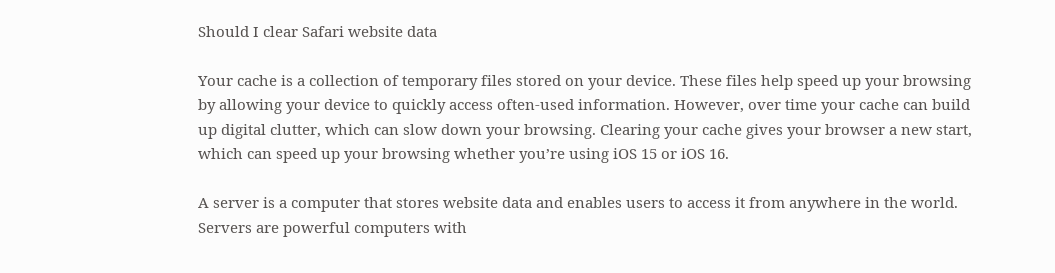Should I clear Safari website data

Your cache is a collection of temporary files stored on your device. These files help speed up your browsing by allowing your device to quickly access often-used information. However, over time your cache can build up digital clutter, which can slow down your browsing. Clearing your cache gives your browser a new start, which can speed up your browsing whether you’re using iOS 15 or iOS 16.

A server is a computer that stores website data and enables users to access it from anywhere in the world. Servers are powerful computers with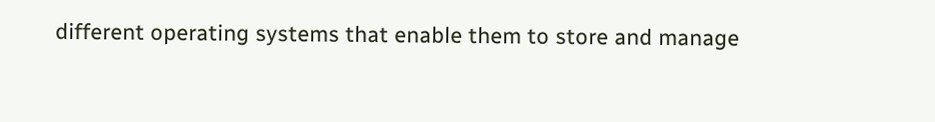different operating systems that enable them to store and manage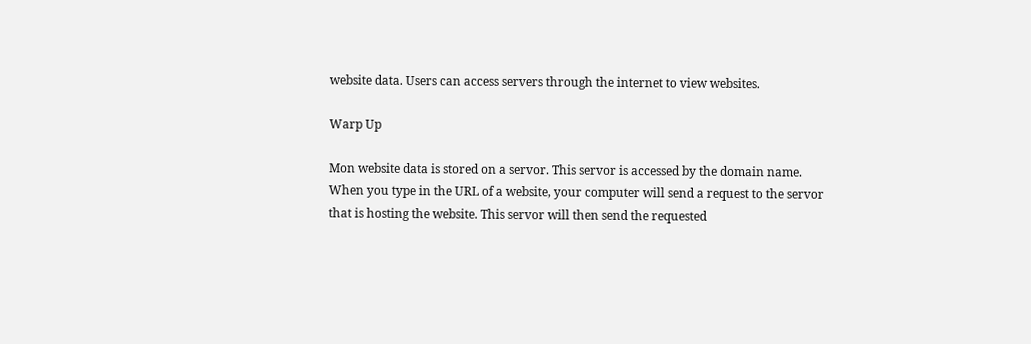website data. Users can access servers through the internet to view websites.

Warp Up

Mon website data is stored on a servor. This servor is accessed by the domain name. When you type in the URL of a website, your computer will send a request to the servor that is hosting the website. This servor will then send the requested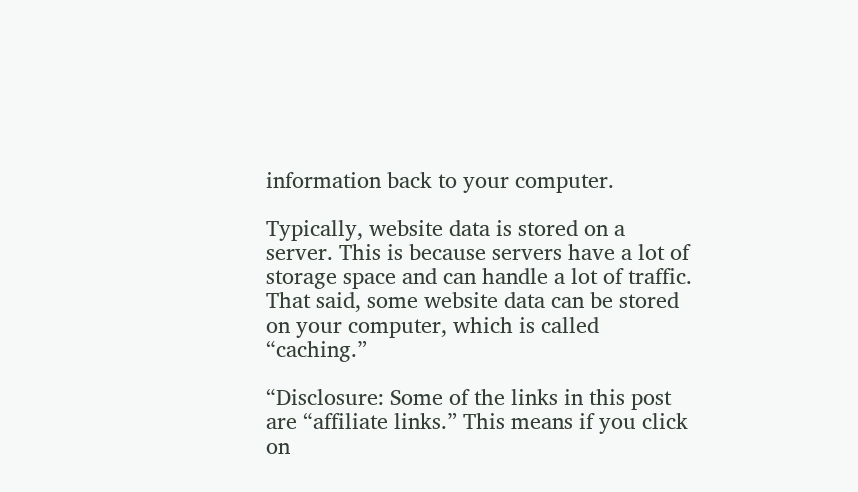information back to your computer.

Typically, website data is stored on a server. This is because servers have a lot of storage space and can handle a lot of traffic. That said, some website data can be stored on your computer, which is called “caching.”

“Disclosure: Some of the links in this post are “affiliate links.” This means if you click on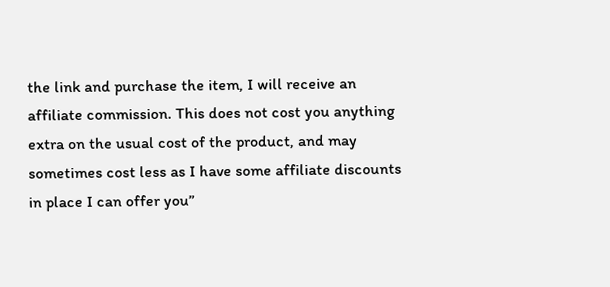the link and purchase the item, I will receive an affiliate commission. This does not cost you anything extra on the usual cost of the product, and may sometimes cost less as I have some affiliate discounts in place I can offer you”